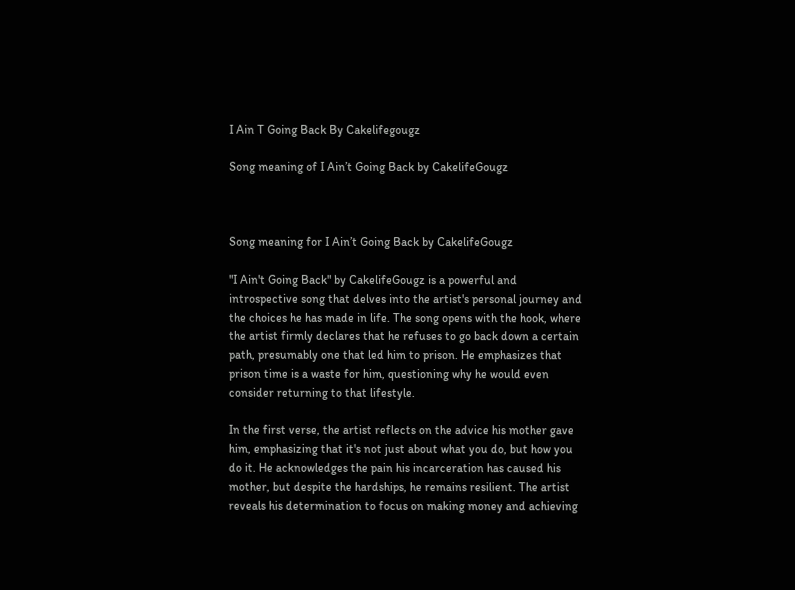I Ain T Going Back By Cakelifegougz

Song meaning of I Ain’t Going Back by CakelifeGougz



Song meaning for I Ain’t Going Back by CakelifeGougz

"I Ain't Going Back" by CakelifeGougz is a powerful and introspective song that delves into the artist's personal journey and the choices he has made in life. The song opens with the hook, where the artist firmly declares that he refuses to go back down a certain path, presumably one that led him to prison. He emphasizes that prison time is a waste for him, questioning why he would even consider returning to that lifestyle.

In the first verse, the artist reflects on the advice his mother gave him, emphasizing that it's not just about what you do, but how you do it. He acknowledges the pain his incarceration has caused his mother, but despite the hardships, he remains resilient. The artist reveals his determination to focus on making money and achieving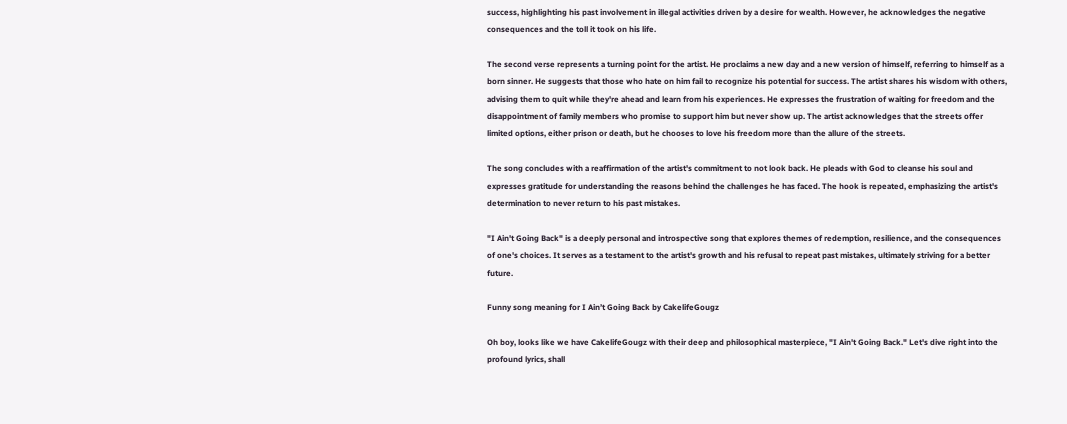success, highlighting his past involvement in illegal activities driven by a desire for wealth. However, he acknowledges the negative consequences and the toll it took on his life.

The second verse represents a turning point for the artist. He proclaims a new day and a new version of himself, referring to himself as a born sinner. He suggests that those who hate on him fail to recognize his potential for success. The artist shares his wisdom with others, advising them to quit while they're ahead and learn from his experiences. He expresses the frustration of waiting for freedom and the disappointment of family members who promise to support him but never show up. The artist acknowledges that the streets offer limited options, either prison or death, but he chooses to love his freedom more than the allure of the streets.

The song concludes with a reaffirmation of the artist's commitment to not look back. He pleads with God to cleanse his soul and expresses gratitude for understanding the reasons behind the challenges he has faced. The hook is repeated, emphasizing the artist's determination to never return to his past mistakes.

"I Ain't Going Back" is a deeply personal and introspective song that explores themes of redemption, resilience, and the consequences of one's choices. It serves as a testament to the artist's growth and his refusal to repeat past mistakes, ultimately striving for a better future.

Funny song meaning for I Ain’t Going Back by CakelifeGougz

Oh boy, looks like we have CakelifeGougz with their deep and philosophical masterpiece, "I Ain't Going Back." Let's dive right into the profound lyrics, shall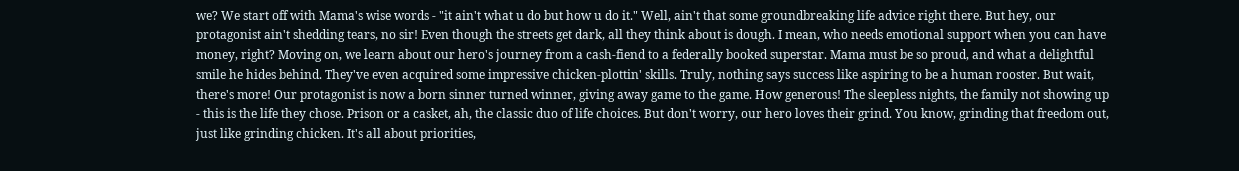we? We start off with Mama's wise words - "it ain't what u do but how u do it." Well, ain't that some groundbreaking life advice right there. But hey, our protagonist ain't shedding tears, no sir! Even though the streets get dark, all they think about is dough. I mean, who needs emotional support when you can have money, right? Moving on, we learn about our hero's journey from a cash-fiend to a federally booked superstar. Mama must be so proud, and what a delightful smile he hides behind. They've even acquired some impressive chicken-plottin' skills. Truly, nothing says success like aspiring to be a human rooster. But wait, there's more! Our protagonist is now a born sinner turned winner, giving away game to the game. How generous! The sleepless nights, the family not showing up - this is the life they chose. Prison or a casket, ah, the classic duo of life choices. But don't worry, our hero loves their grind. You know, grinding that freedom out, just like grinding chicken. It's all about priorities,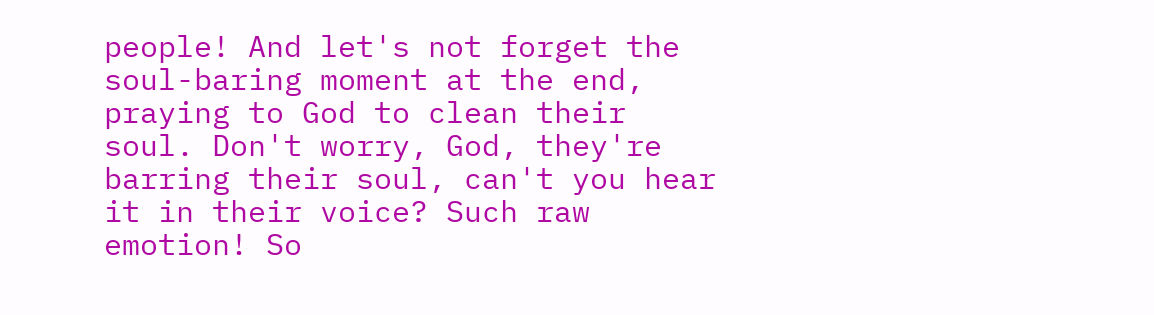people! And let's not forget the soul-baring moment at the end, praying to God to clean their soul. Don't worry, God, they're barring their soul, can't you hear it in their voice? Such raw emotion! So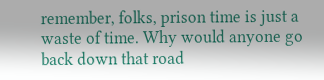remember, folks, prison time is just a waste of time. Why would anyone go back down that road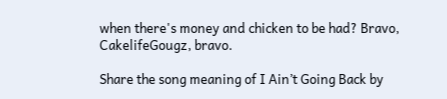when there's money and chicken to be had? Bravo, CakelifeGougz, bravo.

Share the song meaning of I Ain’t Going Back by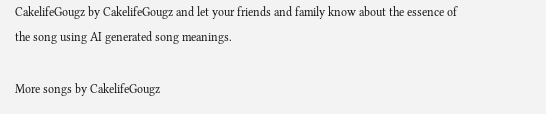CakelifeGougz by CakelifeGougz and let your friends and family know about the essence of the song using AI generated song meanings.

More songs by CakelifeGougz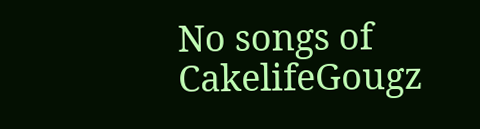No songs of CakelifeGougz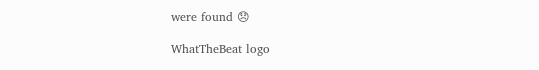were found 😞

WhatTheBeat logo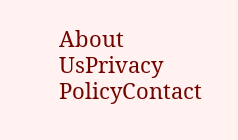About UsPrivacy PolicyContact